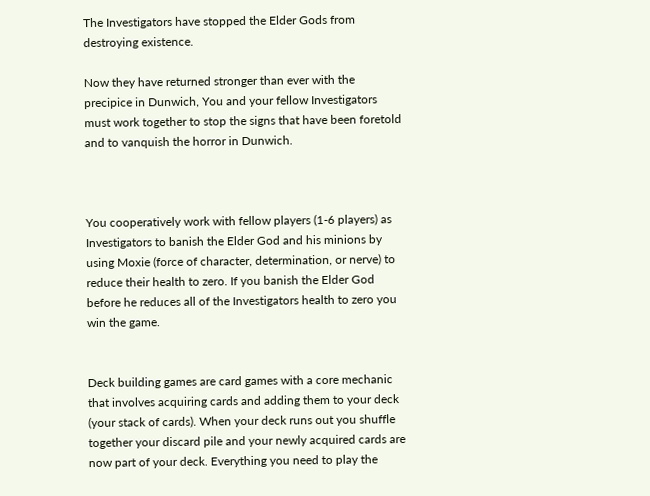The Investigators have stopped the Elder Gods from destroying existence.

Now they have returned stronger than ever with the precipice in Dunwich, You and your fellow Investigators must work together to stop the signs that have been foretold and to vanquish the horror in Dunwich.



You cooperatively work with fellow players (1-6 players) as Investigators to banish the Elder God and his minions by using Moxie (force of character, determination, or nerve) to reduce their health to zero. If you banish the Elder God before he reduces all of the Investigators health to zero you win the game.


Deck building games are card games with a core mechanic that involves acquiring cards and adding them to your deck (your stack of cards). When your deck runs out you shuffle together your discard pile and your newly acquired cards are now part of your deck. Everything you need to play the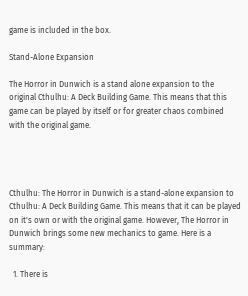game is included in the box.

Stand-Alone Expansion

The Horror in Dunwich is a stand alone expansion to the original Cthulhu: A Deck Building Game. This means that this game can be played by itself or for greater chaos combined with the original game.




Cthulhu: The Horror in Dunwich is a stand-alone expansion to Cthulhu: A Deck Building Game. This means that it can be played on it's own or with the original game. However, The Horror in Dunwich brings some new mechanics to game. Here is a summary:

  1. There is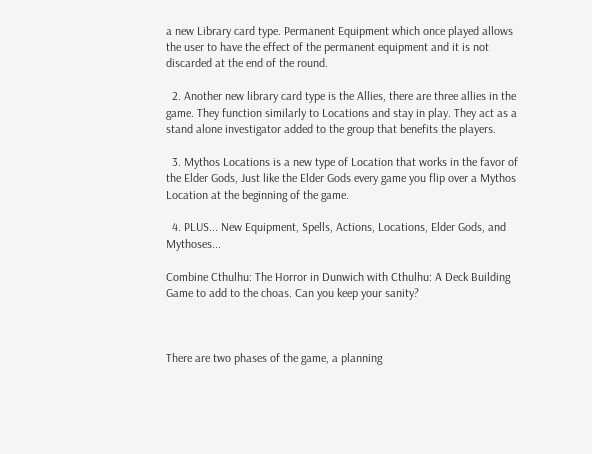a new Library card type. Permanent Equipment which once played allows the user to have the effect of the permanent equipment and it is not discarded at the end of the round.

  2. Another new library card type is the Allies, there are three allies in the game. They function similarly to Locations and stay in play. They act as a stand alone investigator added to the group that benefits the players.

  3. Mythos Locations is a new type of Location that works in the favor of the Elder Gods, Just like the Elder Gods every game you flip over a Mythos Location at the beginning of the game.

  4. PLUS... New Equipment, Spells, Actions, Locations, Elder Gods, and Mythoses...

Combine Cthulhu: The Horror in Dunwich with Cthulhu: A Deck Building Game to add to the choas. Can you keep your sanity?



There are two phases of the game, a planning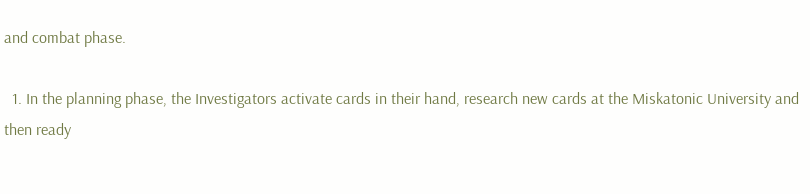and combat phase.

  1. In the planning phase, the Investigators activate cards in their hand, research new cards at the Miskatonic University and then ready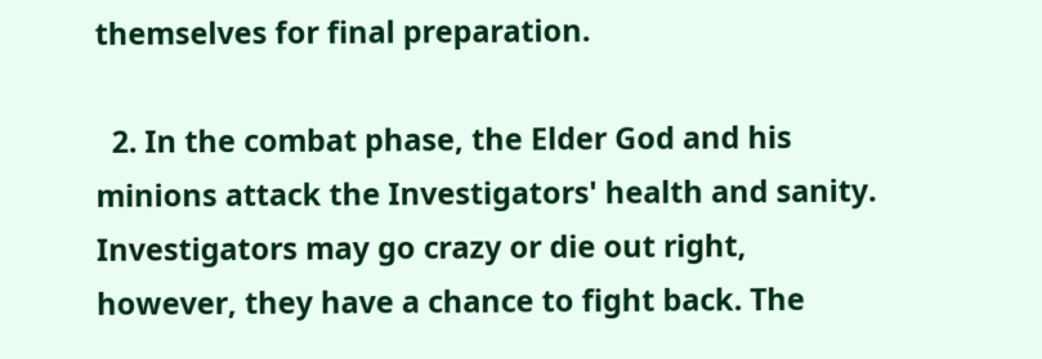themselves for final preparation.

  2. In the combat phase, the Elder God and his minions attack the Investigators' health and sanity. Investigators may go crazy or die out right, however, they have a chance to fight back. The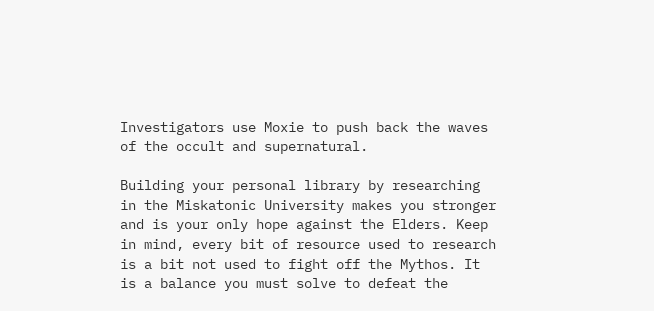Investigators use Moxie to push back the waves of the occult and supernatural.

Building your personal library by researching in the Miskatonic University makes you stronger and is your only hope against the Elders. Keep in mind, every bit of resource used to research is a bit not used to fight off the Mythos. It is a balance you must solve to defeat the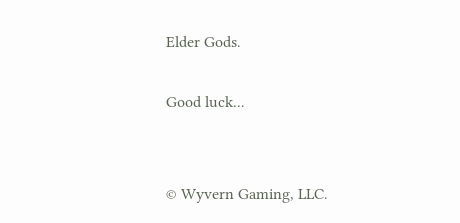Elder Gods.

Good luck...


© Wyvern Gaming, LLC.